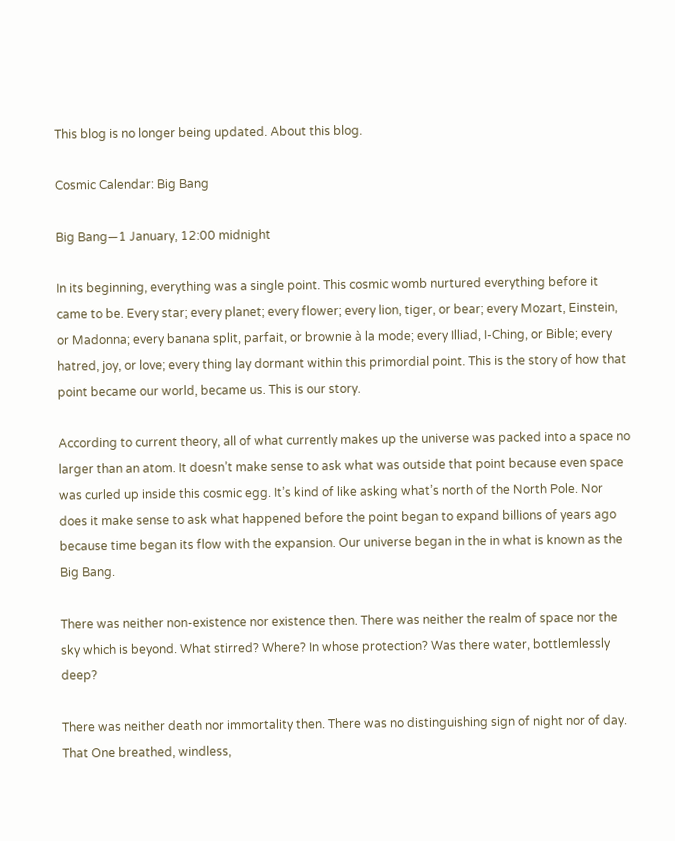This blog is no longer being updated. About this blog.

Cosmic Calendar: Big Bang

Big Bang—1 January, 12:00 midnight

In its beginning, everything was a single point. This cosmic womb nurtured everything before it came to be. Every star; every planet; every flower; every lion, tiger, or bear; every Mozart, Einstein, or Madonna; every banana split, parfait, or brownie à la mode; every Illiad, I-Ching, or Bible; every hatred, joy, or love; every thing lay dormant within this primordial point. This is the story of how that point became our world, became us. This is our story.

According to current theory, all of what currently makes up the universe was packed into a space no larger than an atom. It doesn’t make sense to ask what was outside that point because even space was curled up inside this cosmic egg. It’s kind of like asking what’s north of the North Pole. Nor does it make sense to ask what happened before the point began to expand billions of years ago because time began its flow with the expansion. Our universe began in the in what is known as the Big Bang.

There was neither non-existence nor existence then. There was neither the realm of space nor the sky which is beyond. What stirred? Where? In whose protection? Was there water, bottlemlessly deep?

There was neither death nor immortality then. There was no distinguishing sign of night nor of day. That One breathed, windless,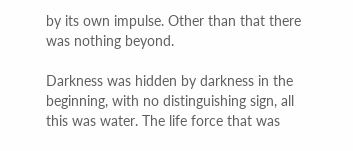by its own impulse. Other than that there was nothing beyond.

Darkness was hidden by darkness in the beginning, with no distinguishing sign, all this was water. The life force that was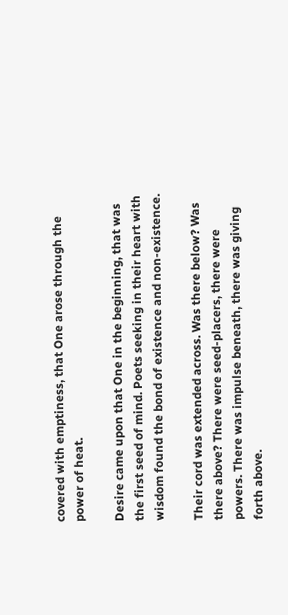covered with emptiness, that One arose through the power of heat.

Desire came upon that One in the beginning, that was the first seed of mind. Poets seeking in their heart with wisdom found the bond of existence and non-existence.

Their cord was extended across. Was there below? Was there above? There were seed-placers, there were powers. There was impulse beneath, there was giving forth above.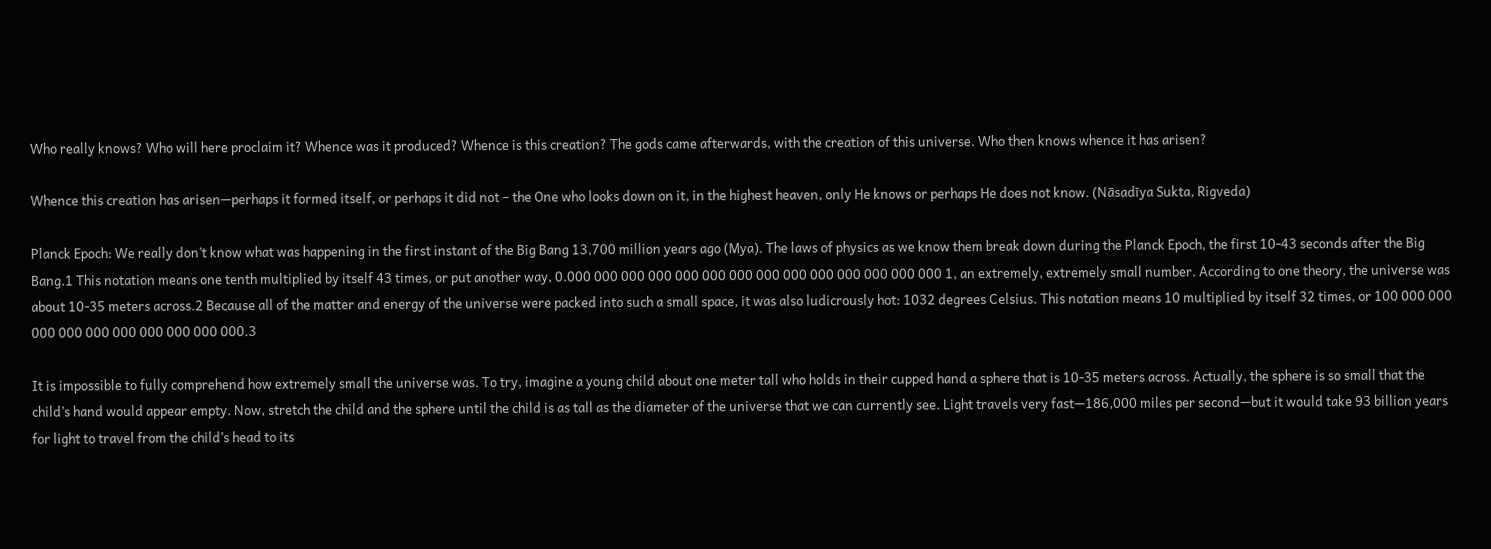Who really knows? Who will here proclaim it? Whence was it produced? Whence is this creation? The gods came afterwards, with the creation of this universe. Who then knows whence it has arisen?

Whence this creation has arisen—perhaps it formed itself, or perhaps it did not – the One who looks down on it, in the highest heaven, only He knows or perhaps He does not know. (Nāsadīya Sukta, Rigveda)

Planck Epoch: We really don’t know what was happening in the first instant of the Big Bang 13,700 million years ago (Mya). The laws of physics as we know them break down during the Planck Epoch, the first 10-43 seconds after the Big Bang.1 This notation means one tenth multiplied by itself 43 times, or put another way, 0.000 000 000 000 000 000 000 000 000 000 000 000 000 000 1, an extremely, extremely small number. According to one theory, the universe was about 10-35 meters across.2 Because all of the matter and energy of the universe were packed into such a small space, it was also ludicrously hot: 1032 degrees Celsius. This notation means 10 multiplied by itself 32 times, or 100 000 000 000 000 000 000 000 000 000 000.3

It is impossible to fully comprehend how extremely small the universe was. To try, imagine a young child about one meter tall who holds in their cupped hand a sphere that is 10-35 meters across. Actually, the sphere is so small that the child’s hand would appear empty. Now, stretch the child and the sphere until the child is as tall as the diameter of the universe that we can currently see. Light travels very fast—186,000 miles per second—but it would take 93 billion years for light to travel from the child’s head to its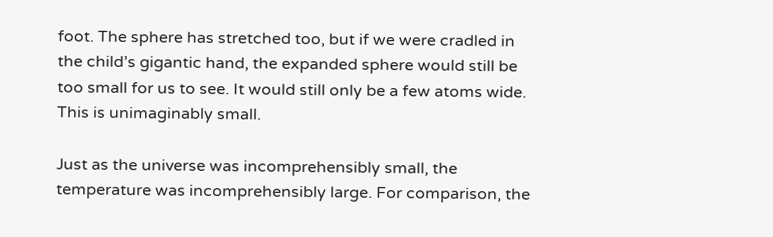foot. The sphere has stretched too, but if we were cradled in the child’s gigantic hand, the expanded sphere would still be too small for us to see. It would still only be a few atoms wide. This is unimaginably small.

Just as the universe was incomprehensibly small, the temperature was incomprehensibly large. For comparison, the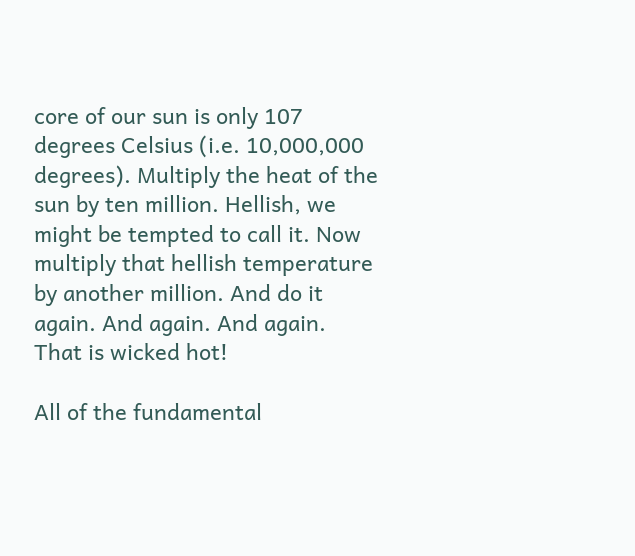core of our sun is only 107 degrees Celsius (i.e. 10,000,000 degrees). Multiply the heat of the sun by ten million. Hellish, we might be tempted to call it. Now multiply that hellish temperature by another million. And do it again. And again. And again. That is wicked hot!

All of the fundamental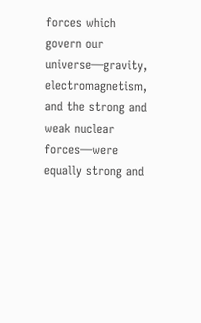forces which govern our universe—gravity, electromagnetism, and the strong and weak nuclear forces—were equally strong and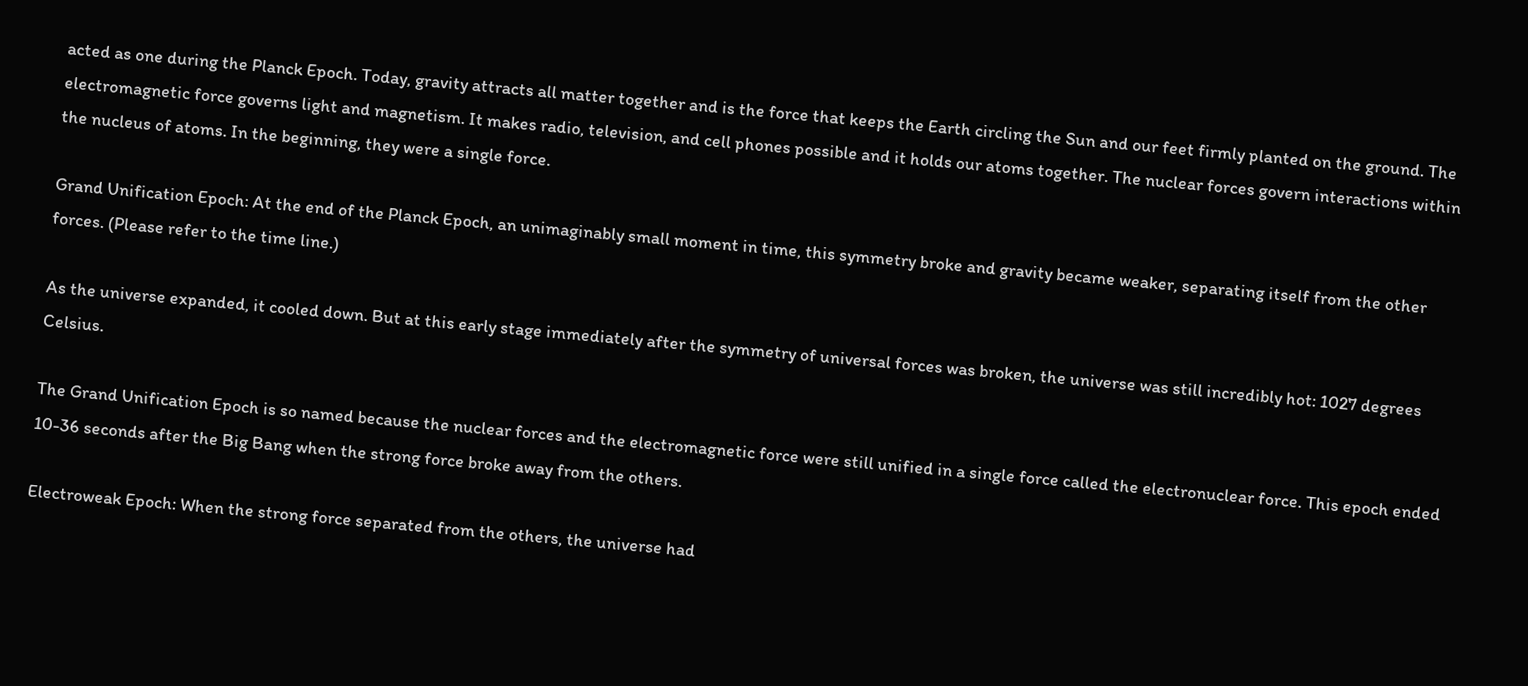acted as one during the Planck Epoch. Today, gravity attracts all matter together and is the force that keeps the Earth circling the Sun and our feet firmly planted on the ground. The electromagnetic force governs light and magnetism. It makes radio, television, and cell phones possible and it holds our atoms together. The nuclear forces govern interactions within the nucleus of atoms. In the beginning, they were a single force.

Grand Unification Epoch: At the end of the Planck Epoch, an unimaginably small moment in time, this symmetry broke and gravity became weaker, separating itself from the other forces. (Please refer to the time line.)

As the universe expanded, it cooled down. But at this early stage immediately after the symmetry of universal forces was broken, the universe was still incredibly hot: 1027 degrees Celsius.

The Grand Unification Epoch is so named because the nuclear forces and the electromagnetic force were still unified in a single force called the electronuclear force. This epoch ended 10-36 seconds after the Big Bang when the strong force broke away from the others.

Electroweak Epoch: When the strong force separated from the others, the universe had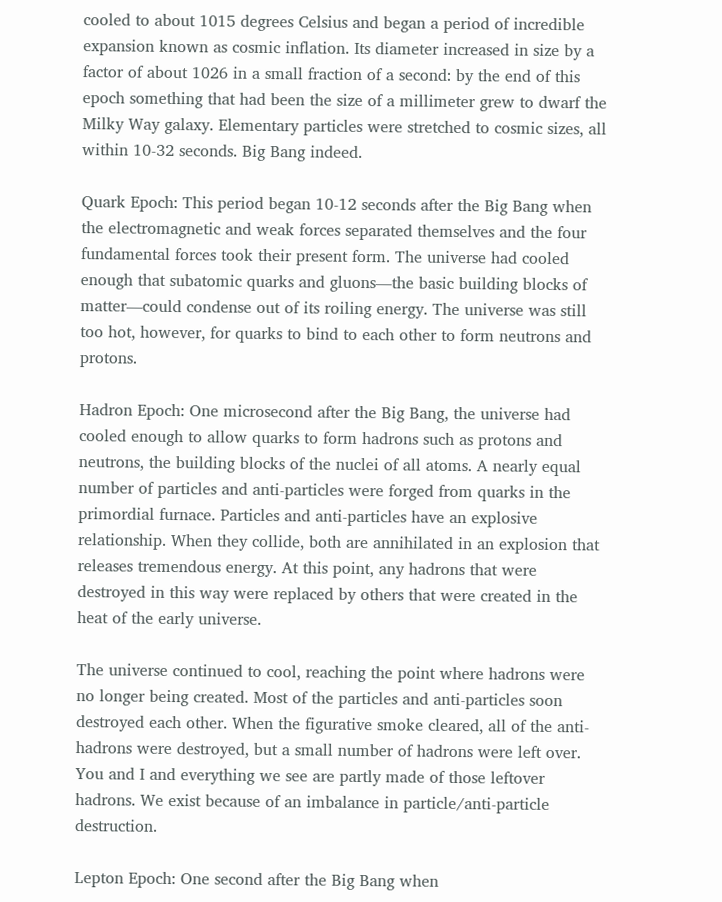cooled to about 1015 degrees Celsius and began a period of incredible expansion known as cosmic inflation. Its diameter increased in size by a factor of about 1026 in a small fraction of a second: by the end of this epoch something that had been the size of a millimeter grew to dwarf the Milky Way galaxy. Elementary particles were stretched to cosmic sizes, all within 10-32 seconds. Big Bang indeed.

Quark Epoch: This period began 10-12 seconds after the Big Bang when the electromagnetic and weak forces separated themselves and the four fundamental forces took their present form. The universe had cooled enough that subatomic quarks and gluons—the basic building blocks of matter—could condense out of its roiling energy. The universe was still too hot, however, for quarks to bind to each other to form neutrons and protons.

Hadron Epoch: One microsecond after the Big Bang, the universe had cooled enough to allow quarks to form hadrons such as protons and neutrons, the building blocks of the nuclei of all atoms. A nearly equal number of particles and anti-particles were forged from quarks in the primordial furnace. Particles and anti-particles have an explosive relationship. When they collide, both are annihilated in an explosion that releases tremendous energy. At this point, any hadrons that were destroyed in this way were replaced by others that were created in the heat of the early universe.

The universe continued to cool, reaching the point where hadrons were no longer being created. Most of the particles and anti-particles soon destroyed each other. When the figurative smoke cleared, all of the anti-hadrons were destroyed, but a small number of hadrons were left over. You and I and everything we see are partly made of those leftover hadrons. We exist because of an imbalance in particle/anti-particle destruction.

Lepton Epoch: One second after the Big Bang when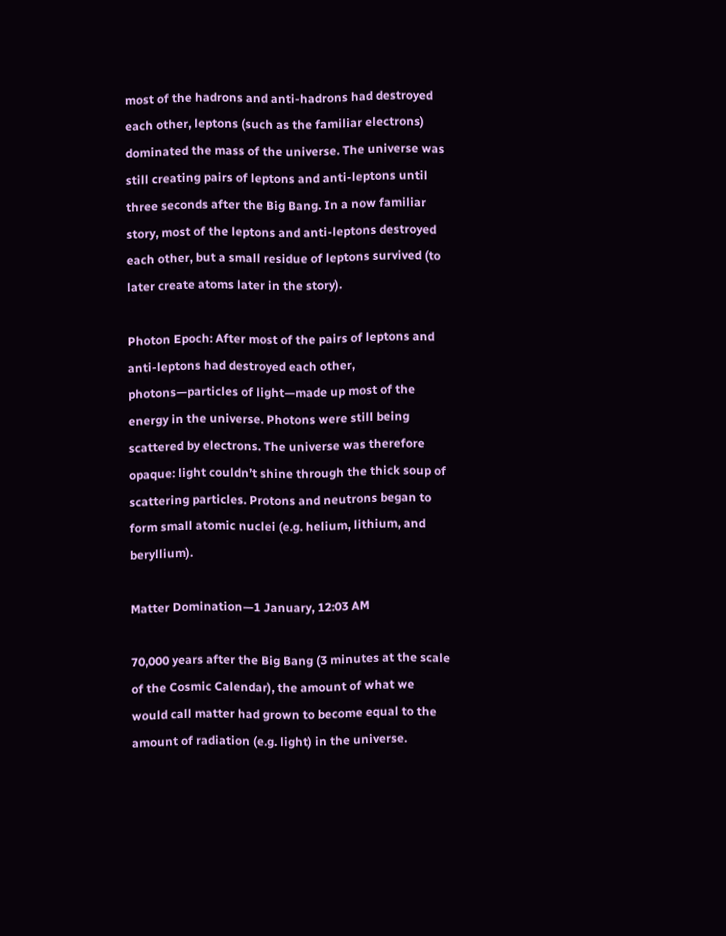most of the hadrons and anti-hadrons had destroyed each other, leptons (such as the familiar electrons) dominated the mass of the universe. The universe was still creating pairs of leptons and anti-leptons until three seconds after the Big Bang. In a now familiar story, most of the leptons and anti-leptons destroyed each other, but a small residue of leptons survived (to later create atoms later in the story).

Photon Epoch: After most of the pairs of leptons and anti-leptons had destroyed each other, photons—particles of light—made up most of the energy in the universe. Photons were still being scattered by electrons. The universe was therefore opaque: light couldn’t shine through the thick soup of scattering particles. Protons and neutrons began to form small atomic nuclei (e.g. helium, lithium, and beryllium).

Matter Domination—1 January, 12:03 AM

70,000 years after the Big Bang (3 minutes at the scale of the Cosmic Calendar), the amount of what we would call matter had grown to become equal to the amount of radiation (e.g. light) in the universe.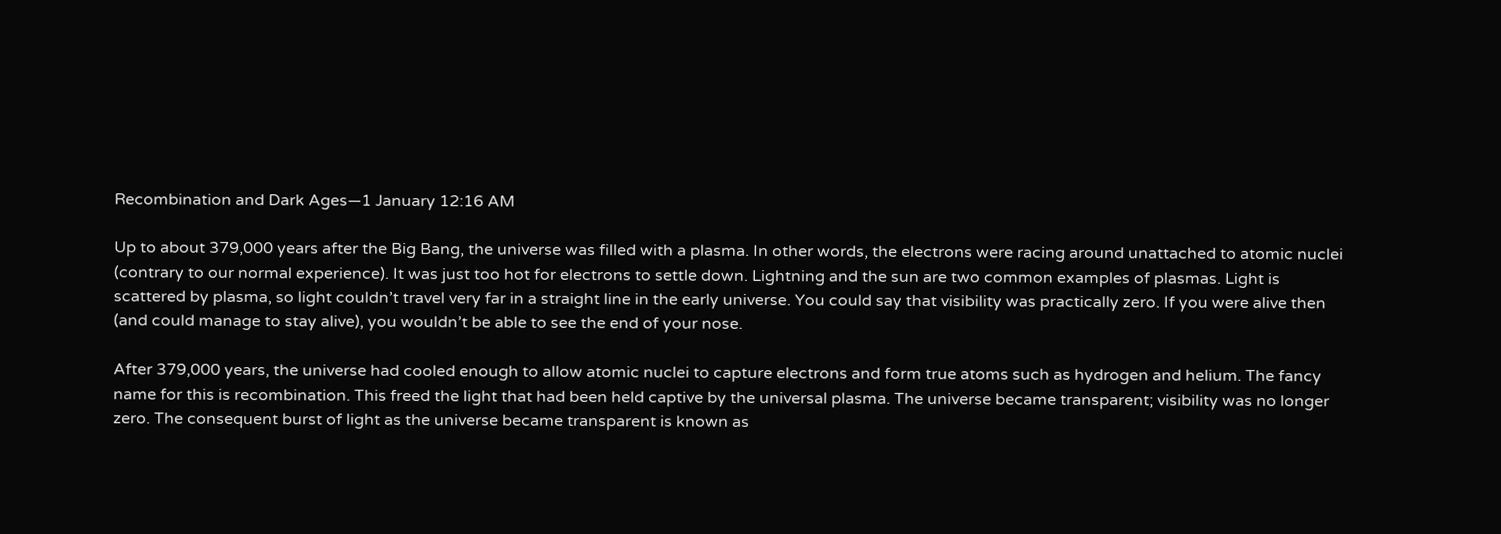Recombination and Dark Ages—1 January 12:16 AM

Up to about 379,000 years after the Big Bang, the universe was filled with a plasma. In other words, the electrons were racing around unattached to atomic nuclei (contrary to our normal experience). It was just too hot for electrons to settle down. Lightning and the sun are two common examples of plasmas. Light is scattered by plasma, so light couldn’t travel very far in a straight line in the early universe. You could say that visibility was practically zero. If you were alive then (and could manage to stay alive), you wouldn’t be able to see the end of your nose.

After 379,000 years, the universe had cooled enough to allow atomic nuclei to capture electrons and form true atoms such as hydrogen and helium. The fancy name for this is recombination. This freed the light that had been held captive by the universal plasma. The universe became transparent; visibility was no longer zero. The consequent burst of light as the universe became transparent is known as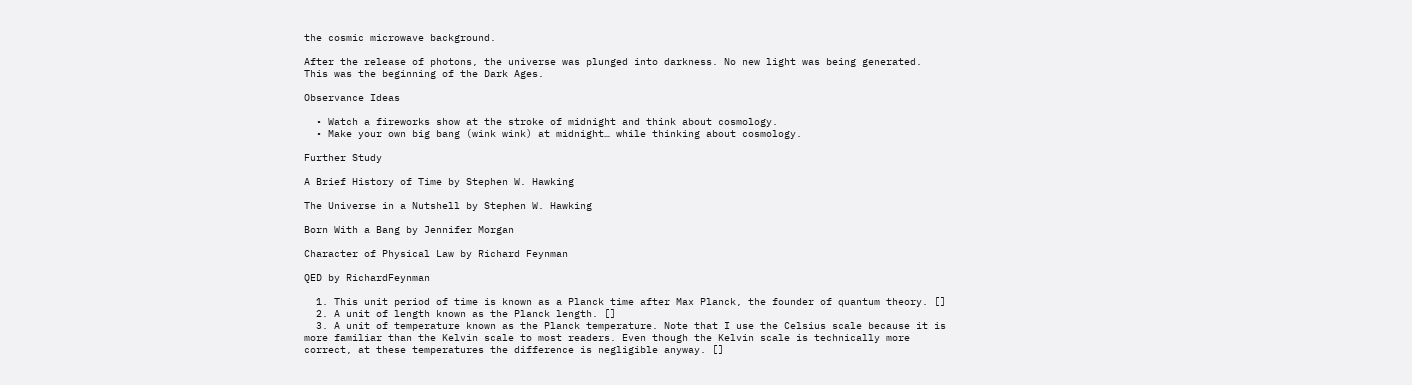the cosmic microwave background.

After the release of photons, the universe was plunged into darkness. No new light was being generated. This was the beginning of the Dark Ages.

Observance Ideas

  • Watch a fireworks show at the stroke of midnight and think about cosmology.
  • Make your own big bang (wink wink) at midnight… while thinking about cosmology.

Further Study

A Brief History of Time by Stephen W. Hawking

The Universe in a Nutshell by Stephen W. Hawking

Born With a Bang by Jennifer Morgan

Character of Physical Law by Richard Feynman

QED by RichardFeynman

  1. This unit period of time is known as a Planck time after Max Planck, the founder of quantum theory. []
  2. A unit of length known as the Planck length. []
  3. A unit of temperature known as the Planck temperature. Note that I use the Celsius scale because it is more familiar than the Kelvin scale to most readers. Even though the Kelvin scale is technically more correct, at these temperatures the difference is negligible anyway. []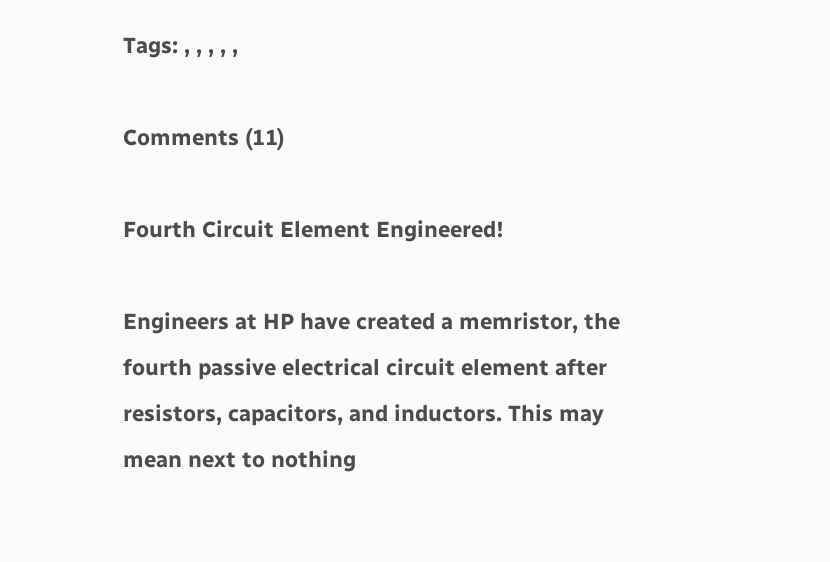Tags: , , , , ,

Comments (11)

Fourth Circuit Element Engineered!

Engineers at HP have created a memristor, the fourth passive electrical circuit element after resistors, capacitors, and inductors. This may mean next to nothing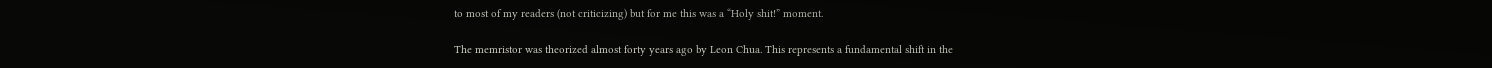to most of my readers (not criticizing) but for me this was a “Holy shit!” moment.

The memristor was theorized almost forty years ago by Leon Chua. This represents a fundamental shift in the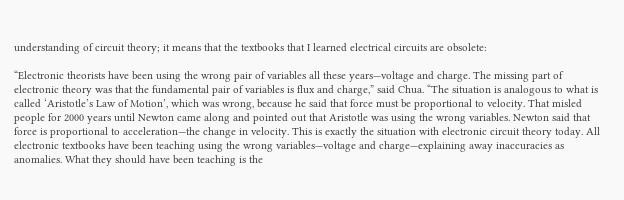understanding of circuit theory; it means that the textbooks that I learned electrical circuits are obsolete:

“Electronic theorists have been using the wrong pair of variables all these years—voltage and charge. The missing part of electronic theory was that the fundamental pair of variables is flux and charge,” said Chua. “The situation is analogous to what is called ‘Aristotle’s Law of Motion’, which was wrong, because he said that force must be proportional to velocity. That misled people for 2000 years until Newton came along and pointed out that Aristotle was using the wrong variables. Newton said that force is proportional to acceleration—the change in velocity. This is exactly the situation with electronic circuit theory today. All electronic textbooks have been teaching using the wrong variables—voltage and charge—explaining away inaccuracies as anomalies. What they should have been teaching is the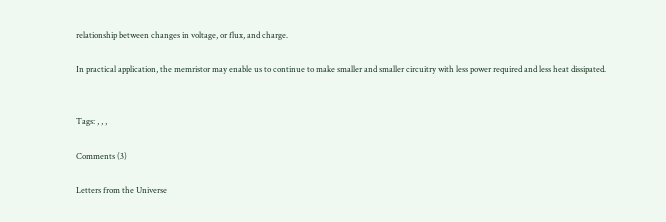relationship between changes in voltage, or flux, and charge.

In practical application, the memristor may enable us to continue to make smaller and smaller circuitry with less power required and less heat dissipated.


Tags: , , ,

Comments (3)

Letters from the Universe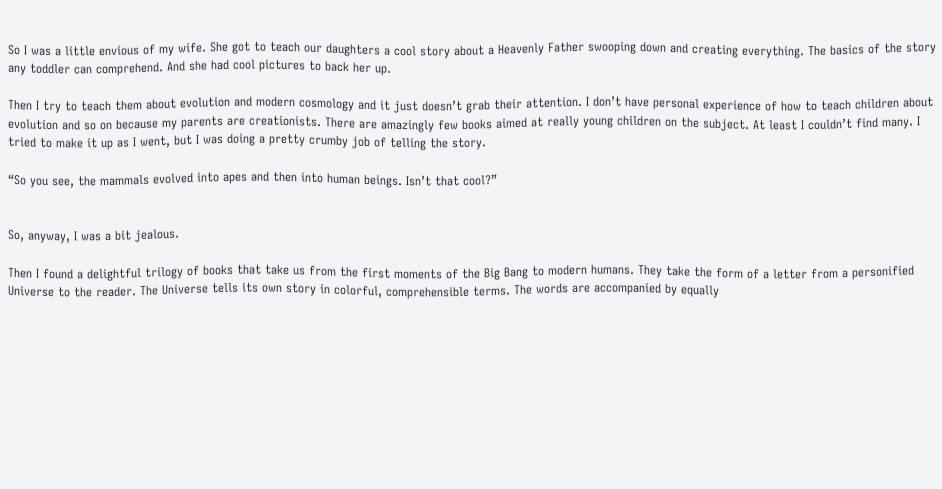So I was a little envious of my wife. She got to teach our daughters a cool story about a Heavenly Father swooping down and creating everything. The basics of the story any toddler can comprehend. And she had cool pictures to back her up.

Then I try to teach them about evolution and modern cosmology and it just doesn’t grab their attention. I don’t have personal experience of how to teach children about evolution and so on because my parents are creationists. There are amazingly few books aimed at really young children on the subject. At least I couldn’t find many. I tried to make it up as I went, but I was doing a pretty crumby job of telling the story.

“So you see, the mammals evolved into apes and then into human beings. Isn’t that cool?”


So, anyway, I was a bit jealous.

Then I found a delightful trilogy of books that take us from the first moments of the Big Bang to modern humans. They take the form of a letter from a personified Universe to the reader. The Universe tells its own story in colorful, comprehensible terms. The words are accompanied by equally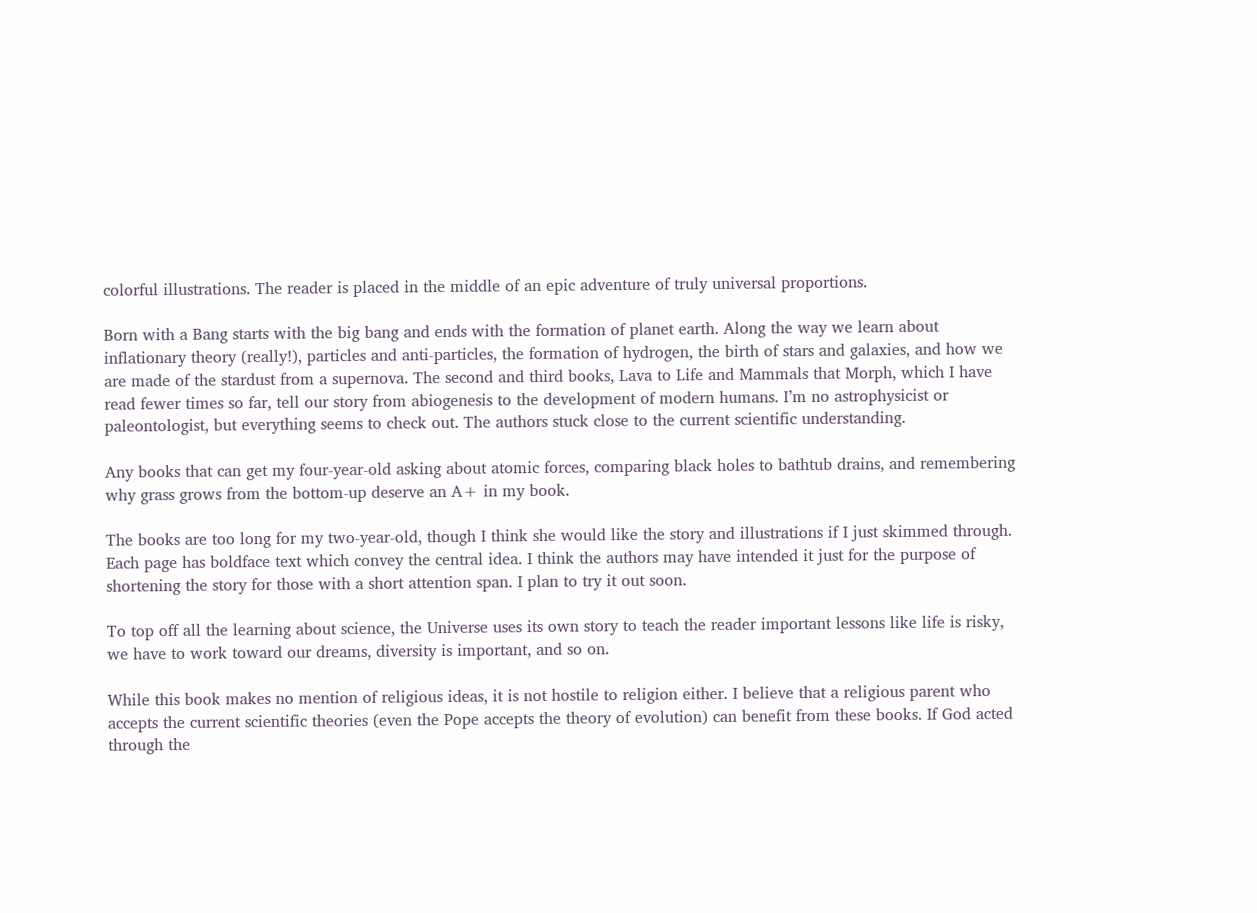colorful illustrations. The reader is placed in the middle of an epic adventure of truly universal proportions.

Born with a Bang starts with the big bang and ends with the formation of planet earth. Along the way we learn about inflationary theory (really!), particles and anti-particles, the formation of hydrogen, the birth of stars and galaxies, and how we are made of the stardust from a supernova. The second and third books, Lava to Life and Mammals that Morph, which I have read fewer times so far, tell our story from abiogenesis to the development of modern humans. I’m no astrophysicist or paleontologist, but everything seems to check out. The authors stuck close to the current scientific understanding.

Any books that can get my four-year-old asking about atomic forces, comparing black holes to bathtub drains, and remembering why grass grows from the bottom-up deserve an A+ in my book.

The books are too long for my two-year-old, though I think she would like the story and illustrations if I just skimmed through. Each page has boldface text which convey the central idea. I think the authors may have intended it just for the purpose of shortening the story for those with a short attention span. I plan to try it out soon.

To top off all the learning about science, the Universe uses its own story to teach the reader important lessons like life is risky, we have to work toward our dreams, diversity is important, and so on.

While this book makes no mention of religious ideas, it is not hostile to religion either. I believe that a religious parent who accepts the current scientific theories (even the Pope accepts the theory of evolution) can benefit from these books. If God acted through the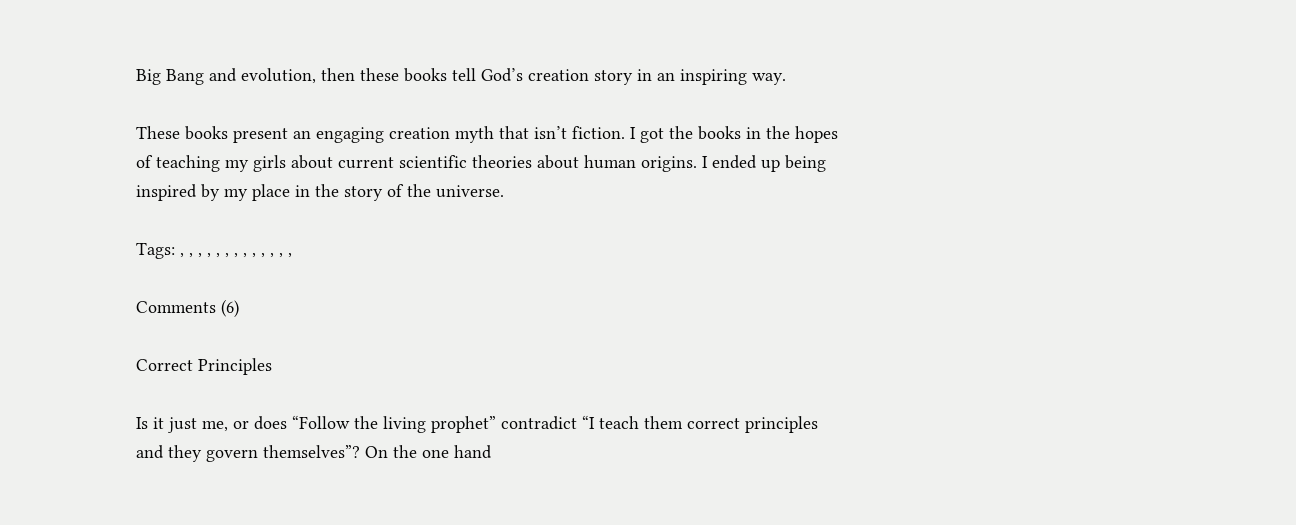Big Bang and evolution, then these books tell God’s creation story in an inspiring way.

These books present an engaging creation myth that isn’t fiction. I got the books in the hopes of teaching my girls about current scientific theories about human origins. I ended up being inspired by my place in the story of the universe.

Tags: , , , , , , , , , , , , ,

Comments (6)

Correct Principles

Is it just me, or does “Follow the living prophet” contradict “I teach them correct principles and they govern themselves”? On the one hand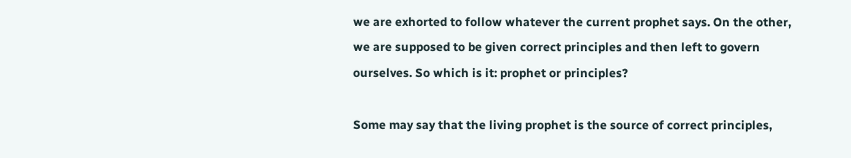we are exhorted to follow whatever the current prophet says. On the other, we are supposed to be given correct principles and then left to govern ourselves. So which is it: prophet or principles?

Some may say that the living prophet is the source of correct principles,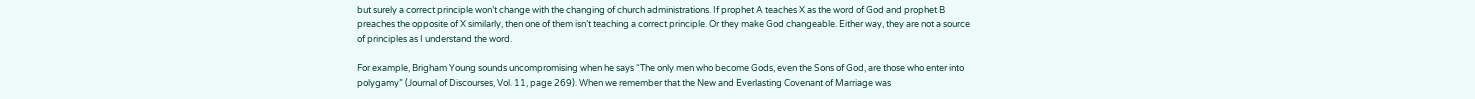but surely a correct principle won’t change with the changing of church administrations. If prophet A teaches X as the word of God and prophet B preaches the opposite of X similarly, then one of them isn’t teaching a correct principle. Or they make God changeable. Either way, they are not a source of principles as I understand the word.

For example, Brigham Young sounds uncompromising when he says “The only men who become Gods, even the Sons of God, are those who enter into polygamy” (Journal of Discourses, Vol. 11, page 269). When we remember that the New and Everlasting Covenant of Marriage was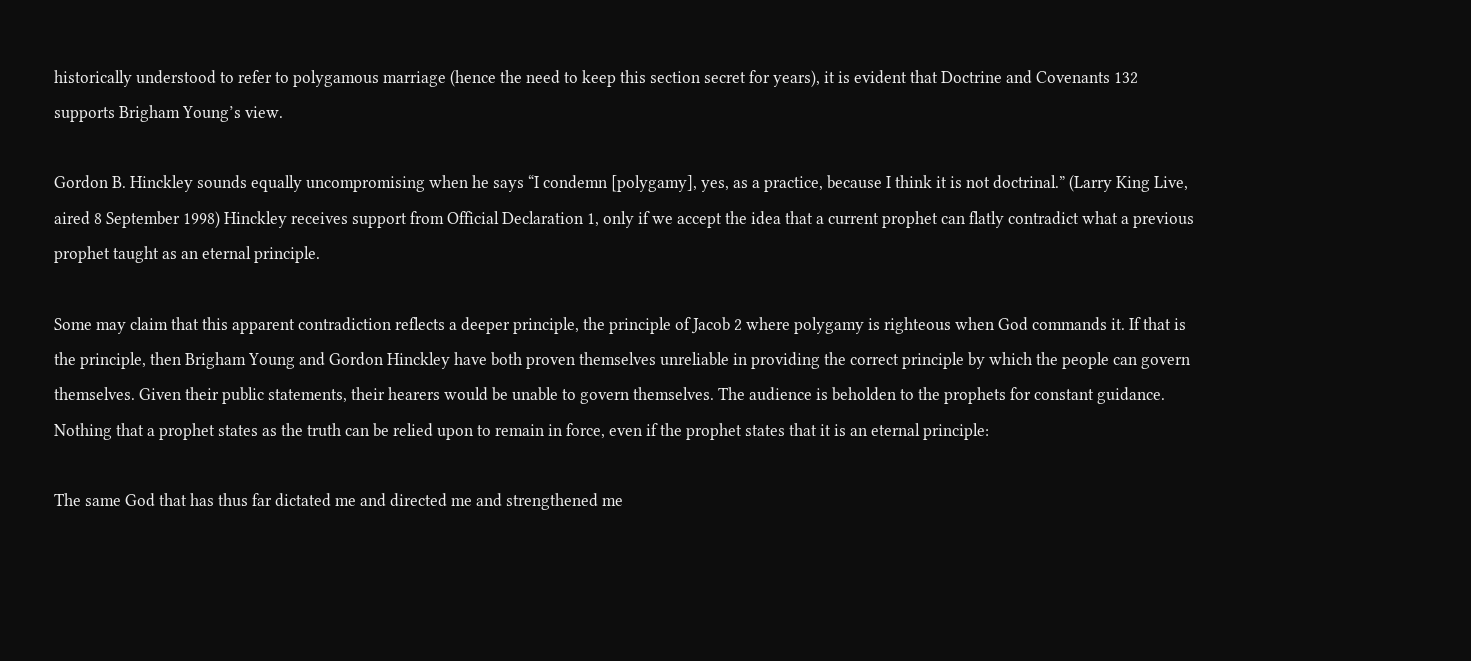historically understood to refer to polygamous marriage (hence the need to keep this section secret for years), it is evident that Doctrine and Covenants 132 supports Brigham Young’s view.

Gordon B. Hinckley sounds equally uncompromising when he says “I condemn [polygamy], yes, as a practice, because I think it is not doctrinal.” (Larry King Live, aired 8 September 1998) Hinckley receives support from Official Declaration 1, only if we accept the idea that a current prophet can flatly contradict what a previous prophet taught as an eternal principle.

Some may claim that this apparent contradiction reflects a deeper principle, the principle of Jacob 2 where polygamy is righteous when God commands it. If that is the principle, then Brigham Young and Gordon Hinckley have both proven themselves unreliable in providing the correct principle by which the people can govern themselves. Given their public statements, their hearers would be unable to govern themselves. The audience is beholden to the prophets for constant guidance. Nothing that a prophet states as the truth can be relied upon to remain in force, even if the prophet states that it is an eternal principle:

The same God that has thus far dictated me and directed me and strengthened me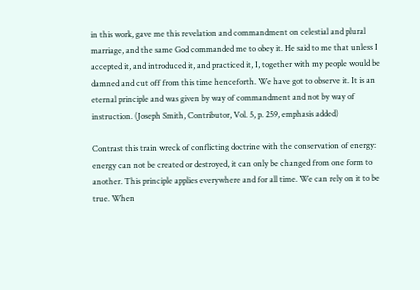in this work, gave me this revelation and commandment on celestial and plural marriage, and the same God commanded me to obey it. He said to me that unless I accepted it, and introduced it, and practiced it, I, together with my people would be damned and cut off from this time henceforth. We have got to observe it. It is an eternal principle and was given by way of commandment and not by way of instruction. (Joseph Smith, Contributor, Vol. 5, p. 259, emphasis added)

Contrast this train wreck of conflicting doctrine with the conservation of energy: energy can not be created or destroyed, it can only be changed from one form to another. This principle applies everywhere and for all time. We can rely on it to be true. When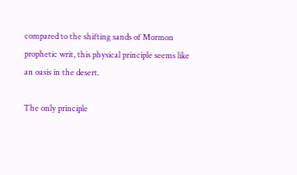compared to the shifting sands of Mormon prophetic writ, this physical principle seems like an oasis in the desert.

The only principle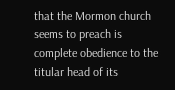that the Mormon church seems to preach is complete obedience to the titular head of its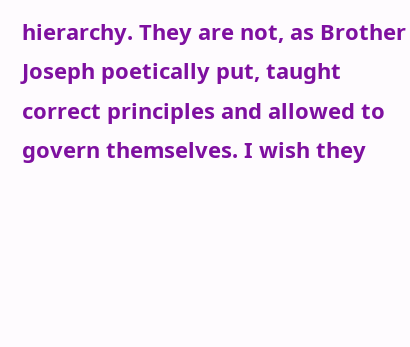hierarchy. They are not, as Brother Joseph poetically put, taught correct principles and allowed to govern themselves. I wish they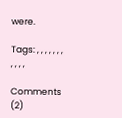were.

Tags: , , , , , , , , , , ,

Comments (2)